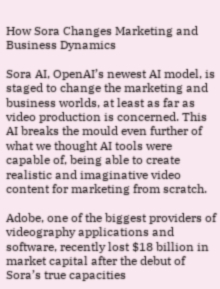How Sora Changes Marketing and Business Dynamics

Sora AI, OpenAI’s newest AI model, is staged to change the marketing and business worlds, at least as far as video production is concerned. This AI breaks the mould even further of what we thought AI tools were capable of, being able to create realistic and imaginative video content for marketing from scratch.

Adobe, one of the biggest providers of videography applications and software, recently lost $18 billion in market capital after the debut of Sora’s true capacities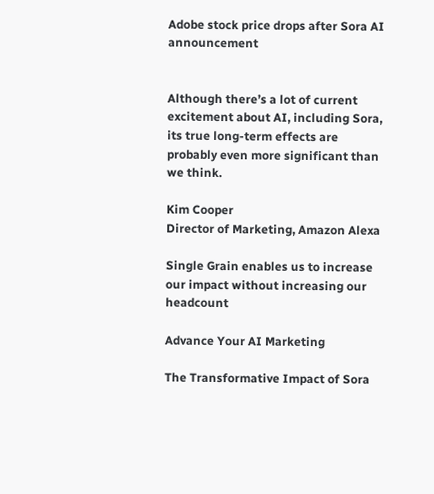Adobe stock price drops after Sora AI announcement


Although there’s a lot of current excitement about AI, including Sora, its true long-term effects are probably even more significant than we think.

Kim Cooper
Director of Marketing, Amazon Alexa

Single Grain enables us to increase our impact without increasing our headcount

Advance Your AI Marketing

The Transformative Impact of Sora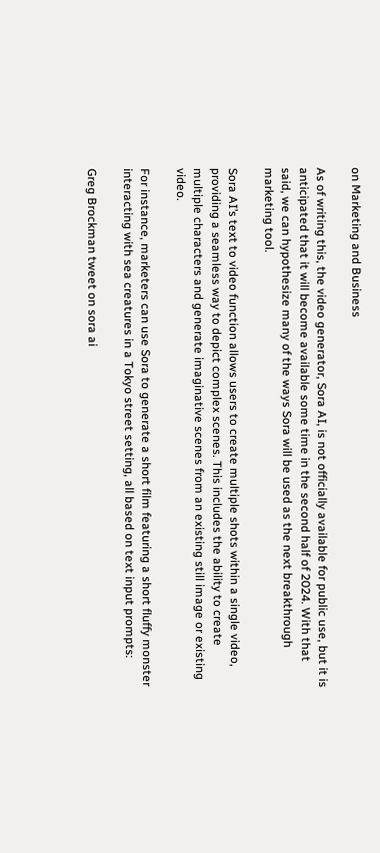on Marketing and Business

As of writing this, the video generator, Sora AI, is not officially available for public use, but it is anticipated that it will become available some time in the second half of 2024. With that said, we can hypothesize many of the ways Sora will be used as the next breakthrough marketing tool.

Sora AI’s text to video function allows users to create multiple shots within a single video, providing a seamless way to depict complex scenes. This includes the ability to create multiple characters and generate imaginative scenes from an existing still image or existing video.

For instance, marketers can use Sora to generate a short film featuring a short fluffy monster interacting with sea creatures in a Tokyo street setting, all based on text input prompts:

Greg Brockman tweet on sora ai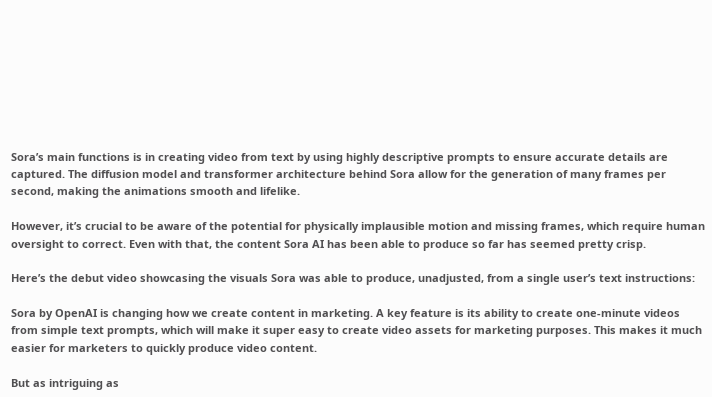Sora’s main functions is in creating video from text by using highly descriptive prompts to ensure accurate details are captured. The diffusion model and transformer architecture behind Sora allow for the generation of many frames per second, making the animations smooth and lifelike.

However, it’s crucial to be aware of the potential for physically implausible motion and missing frames, which require human oversight to correct. Even with that, the content Sora AI has been able to produce so far has seemed pretty crisp.

Here’s the debut video showcasing the visuals Sora was able to produce, unadjusted, from a single user’s text instructions:

Sora by OpenAI is changing how we create content in marketing. A key feature is its ability to create one-minute videos from simple text prompts, which will make it super easy to create video assets for marketing purposes. This makes it much easier for marketers to quickly produce video content.

But as intriguing as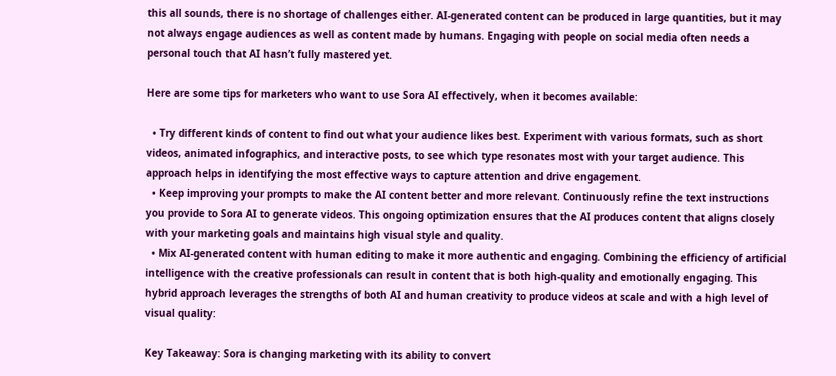this all sounds, there is no shortage of challenges either. AI-generated content can be produced in large quantities, but it may not always engage audiences as well as content made by humans. Engaging with people on social media often needs a personal touch that AI hasn’t fully mastered yet.

Here are some tips for marketers who want to use Sora AI effectively, when it becomes available:

  • Try different kinds of content to find out what your audience likes best. Experiment with various formats, such as short videos, animated infographics, and interactive posts, to see which type resonates most with your target audience. This approach helps in identifying the most effective ways to capture attention and drive engagement.
  • Keep improving your prompts to make the AI content better and more relevant. Continuously refine the text instructions you provide to Sora AI to generate videos. This ongoing optimization ensures that the AI produces content that aligns closely with your marketing goals and maintains high visual style and quality.
  • Mix AI-generated content with human editing to make it more authentic and engaging. Combining the efficiency of artificial intelligence with the creative professionals can result in content that is both high-quality and emotionally engaging. This hybrid approach leverages the strengths of both AI and human creativity to produce videos at scale and with a high level of visual quality:

Key Takeaway: Sora is changing marketing with its ability to convert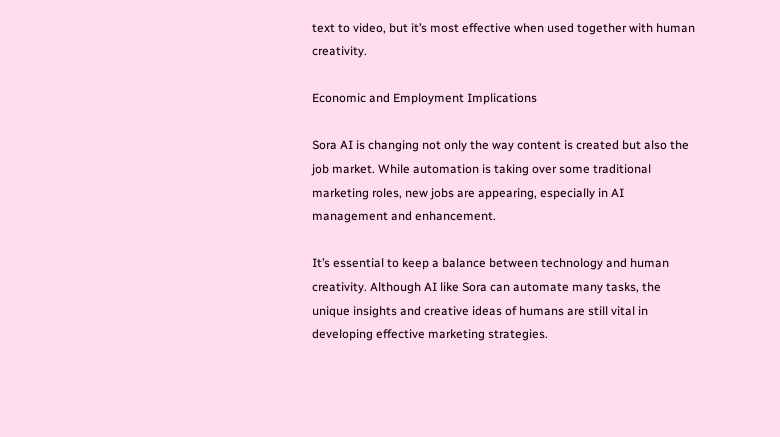text to video, but it’s most effective when used together with human creativity.

Economic and Employment Implications

Sora AI is changing not only the way content is created but also the job market. While automation is taking over some traditional marketing roles, new jobs are appearing, especially in AI management and enhancement.

It’s essential to keep a balance between technology and human creativity. Although AI like Sora can automate many tasks, the unique insights and creative ideas of humans are still vital in developing effective marketing strategies.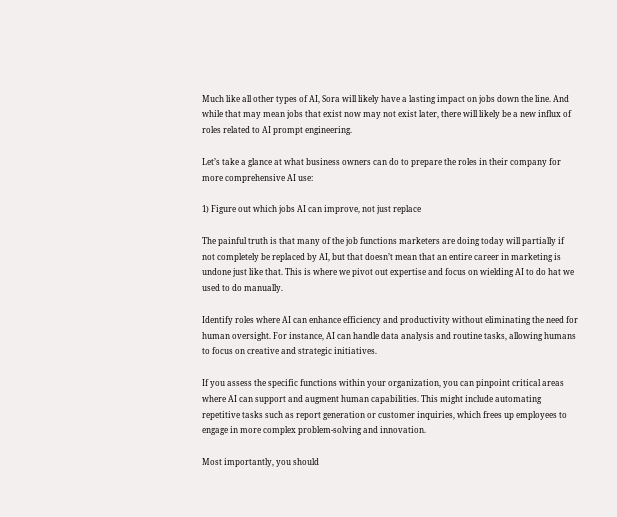Much like all other types of AI, Sora will likely have a lasting impact on jobs down the line. And while that may mean jobs that exist now may not exist later, there will likely be a new influx of roles related to AI prompt engineering.

Let’s take a glance at what business owners can do to prepare the roles in their company for more comprehensive AI use:

1) Figure out which jobs AI can improve, not just replace

The painful truth is that many of the job functions marketers are doing today will partially if not completely be replaced by AI, but that doesn’t mean that an entire career in marketing is undone just like that. This is where we pivot out expertise and focus on wielding AI to do hat we used to do manually.

Identify roles where AI can enhance efficiency and productivity without eliminating the need for human oversight. For instance, AI can handle data analysis and routine tasks, allowing humans to focus on creative and strategic initiatives.

If you assess the specific functions within your organization, you can pinpoint critical areas where AI can support and augment human capabilities. This might include automating repetitive tasks such as report generation or customer inquiries, which frees up employees to engage in more complex problem-solving and innovation.

Most importantly, you should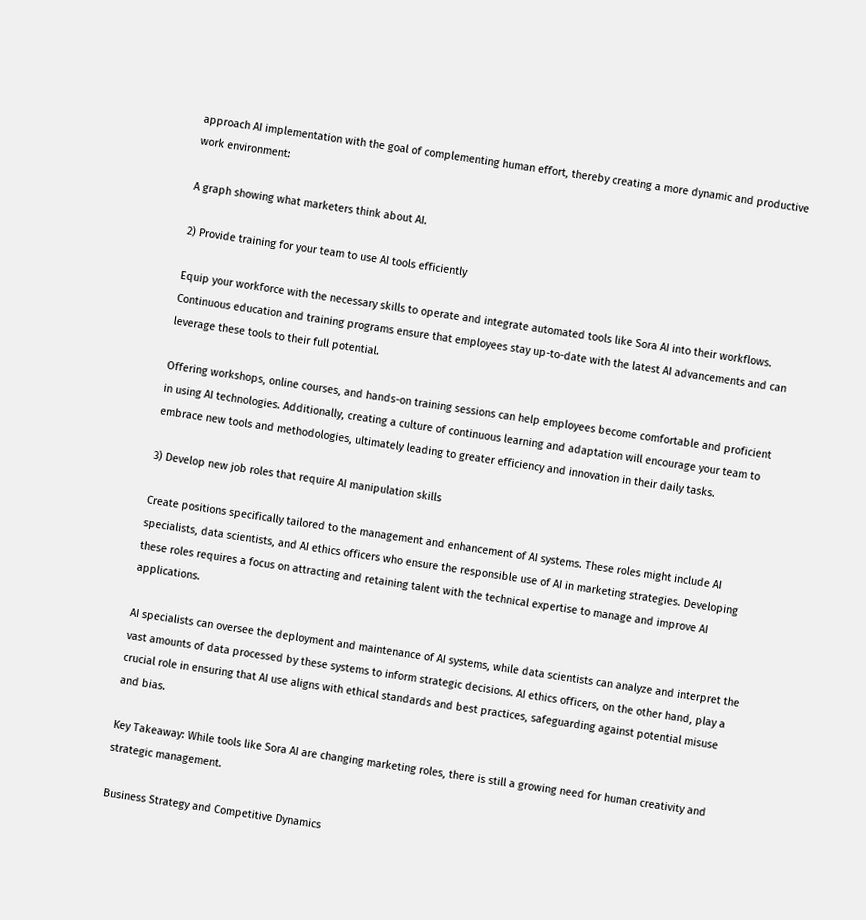approach AI implementation with the goal of complementing human effort, thereby creating a more dynamic and productive work environment:

A graph showing what marketers think about AI.

2) Provide training for your team to use AI tools efficiently

Equip your workforce with the necessary skills to operate and integrate automated tools like Sora AI into their workflows. Continuous education and training programs ensure that employees stay up-to-date with the latest AI advancements and can leverage these tools to their full potential.

Offering workshops, online courses, and hands-on training sessions can help employees become comfortable and proficient in using AI technologies. Additionally, creating a culture of continuous learning and adaptation will encourage your team to embrace new tools and methodologies, ultimately leading to greater efficiency and innovation in their daily tasks.

3) Develop new job roles that require AI manipulation skills

Create positions specifically tailored to the management and enhancement of AI systems. These roles might include AI specialists, data scientists, and AI ethics officers who ensure the responsible use of AI in marketing strategies. Developing these roles requires a focus on attracting and retaining talent with the technical expertise to manage and improve AI applications.

AI specialists can oversee the deployment and maintenance of AI systems, while data scientists can analyze and interpret the vast amounts of data processed by these systems to inform strategic decisions. AI ethics officers, on the other hand, play a crucial role in ensuring that AI use aligns with ethical standards and best practices, safeguarding against potential misuse and bias.

Key Takeaway: While tools like Sora AI are changing marketing roles, there is still a growing need for human creativity and strategic management.

Business Strategy and Competitive Dynamics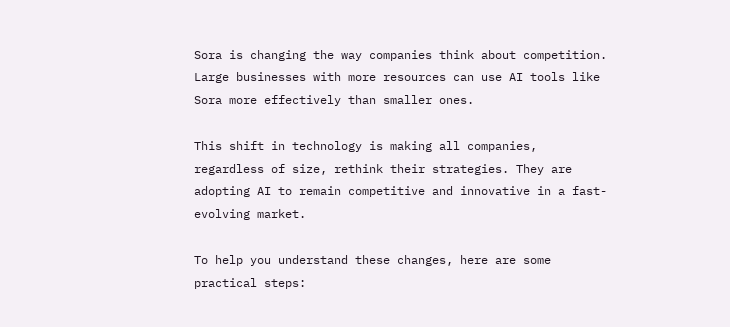Sora is changing the way companies think about competition. Large businesses with more resources can use AI tools like Sora more effectively than smaller ones.

This shift in technology is making all companies, regardless of size, rethink their strategies. They are adopting AI to remain competitive and innovative in a fast-evolving market.

To help you understand these changes, here are some practical steps: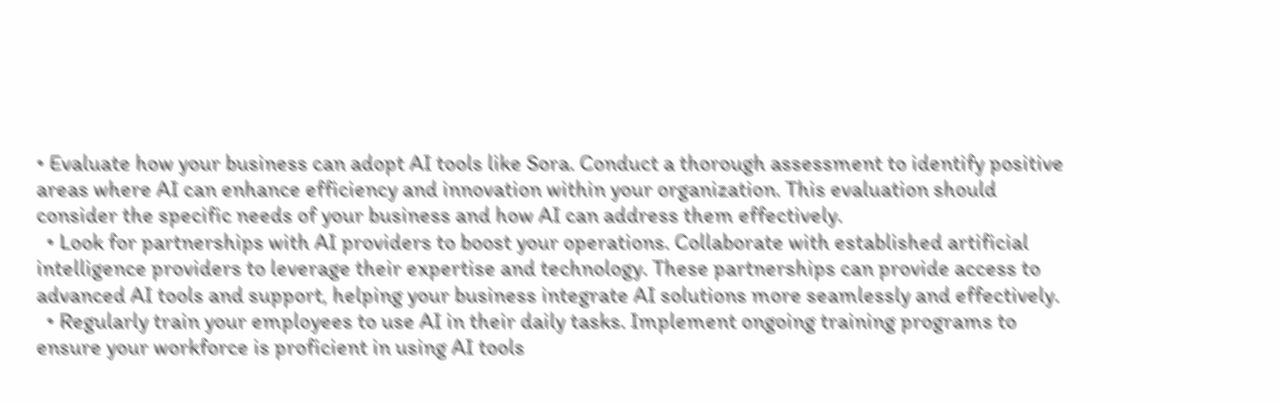• Evaluate how your business can adopt AI tools like Sora. Conduct a thorough assessment to identify positive areas where AI can enhance efficiency and innovation within your organization. This evaluation should consider the specific needs of your business and how AI can address them effectively.
  • Look for partnerships with AI providers to boost your operations. Collaborate with established artificial intelligence providers to leverage their expertise and technology. These partnerships can provide access to advanced AI tools and support, helping your business integrate AI solutions more seamlessly and effectively.
  • Regularly train your employees to use AI in their daily tasks. Implement ongoing training programs to ensure your workforce is proficient in using AI tools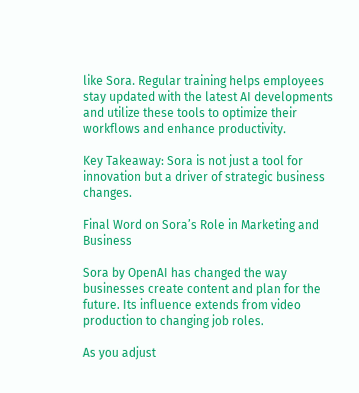like Sora. Regular training helps employees stay updated with the latest AI developments and utilize these tools to optimize their workflows and enhance productivity.

Key Takeaway: Sora is not just a tool for innovation but a driver of strategic business changes.

Final Word on Sora’s Role in Marketing and Business

Sora by OpenAI has changed the way businesses create content and plan for the future. Its influence extends from video production to changing job roles.

As you adjust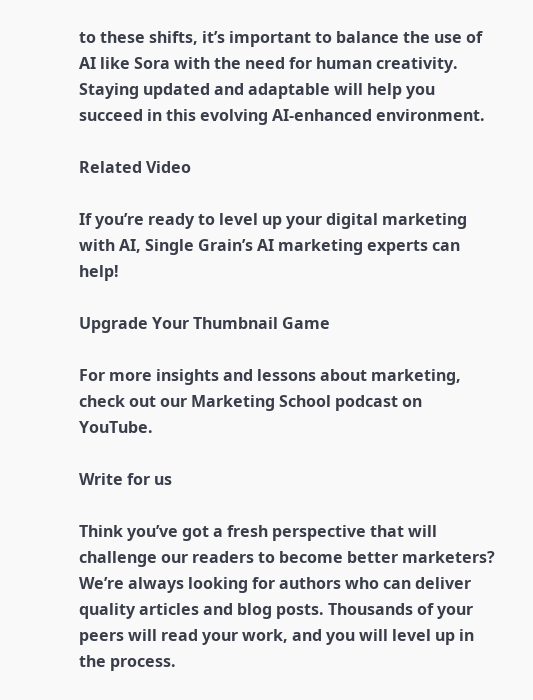to these shifts, it’s important to balance the use of AI like Sora with the need for human creativity. Staying updated and adaptable will help you succeed in this evolving AI-enhanced environment.

Related Video

If you’re ready to level up your digital marketing with AI, Single Grain’s AI marketing experts can help!

Upgrade Your Thumbnail Game

For more insights and lessons about marketing, check out our Marketing School podcast on YouTube.

Write for us

Think you’ve got a fresh perspective that will challenge our readers to become better marketers? We’re always looking for authors who can deliver quality articles and blog posts. Thousands of your peers will read your work, and you will level up in the process.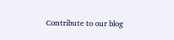Contribute to our blog